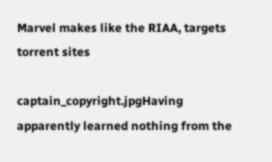Marvel makes like the RIAA, targets torrent sites

captain_copyright.jpgHaving apparently learned nothing from the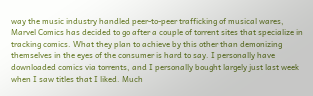way the music industry handled peer-to-peer trafficking of musical wares, Marvel Comics has decided to go after a couple of torrent sites that specialize in tracking comics. What they plan to achieve by this other than demonizing themselves in the eyes of the consumer is hard to say. I personally have downloaded comics via torrents, and I personally bought largely just last week when I saw titles that I liked. Much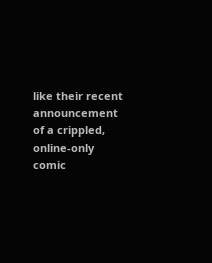like their recent announcement of a crippled, online-only comic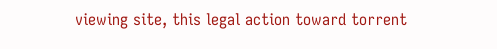viewing site, this legal action toward torrent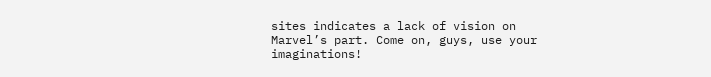sites indicates a lack of vision on Marvel’s part. Come on, guys, use your imaginations!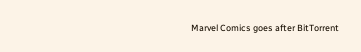Marvel Comics goes after BitTorrent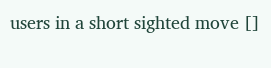users in a short sighted move []